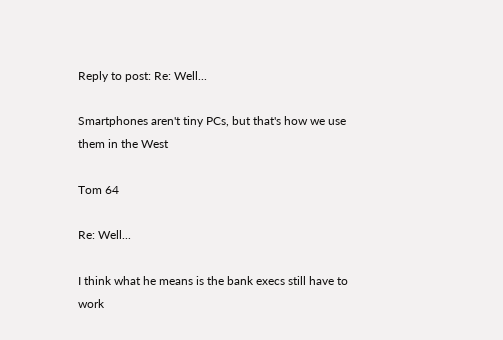Reply to post: Re: Well...

Smartphones aren't tiny PCs, but that's how we use them in the West

Tom 64

Re: Well...

I think what he means is the bank execs still have to work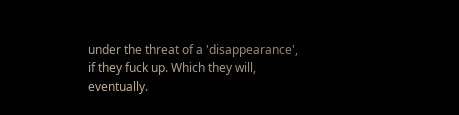under the threat of a 'disappearance', if they fuck up. Which they will, eventually.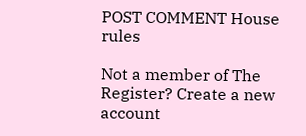POST COMMENT House rules

Not a member of The Register? Create a new account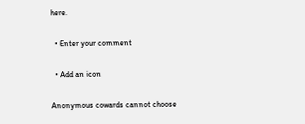here.

  • Enter your comment

  • Add an icon

Anonymous cowards cannot choose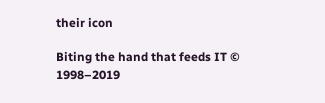their icon

Biting the hand that feeds IT © 1998–2019